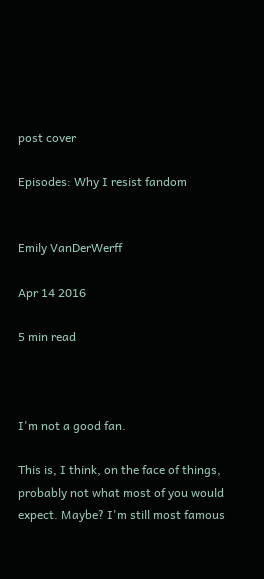post cover

Episodes: Why I resist fandom


Emily VanDerWerff

Apr 14 2016

5 min read



I'm not a good fan.

This is, I think, on the face of things, probably not what most of you would expect. Maybe? I'm still most famous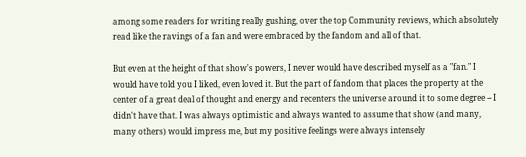among some readers for writing really gushing, over the top Community reviews, which absolutely read like the ravings of a fan and were embraced by the fandom and all of that.

But even at the height of that show's powers, I never would have described myself as a "fan." I would have told you I liked, even loved it. But the part of fandom that places the property at the center of a great deal of thought and energy and recenters the universe around it to some degree -- I didn't have that. I was always optimistic and always wanted to assume that show (and many, many others) would impress me, but my positive feelings were always intensely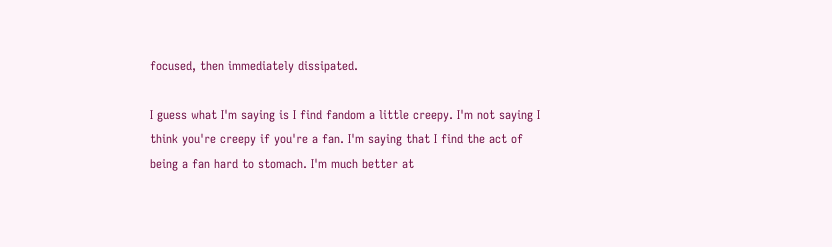focused, then immediately dissipated.

I guess what I'm saying is I find fandom a little creepy. I'm not saying I think you're creepy if you're a fan. I'm saying that I find the act of being a fan hard to stomach. I'm much better at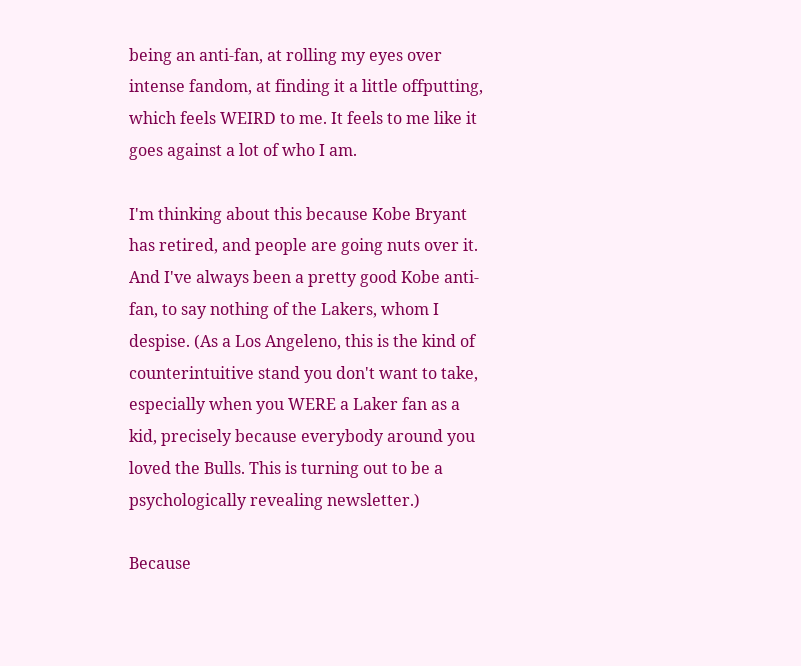being an anti-fan, at rolling my eyes over intense fandom, at finding it a little offputting, which feels WEIRD to me. It feels to me like it goes against a lot of who I am.

I'm thinking about this because Kobe Bryant has retired, and people are going nuts over it. And I've always been a pretty good Kobe anti-fan, to say nothing of the Lakers, whom I despise. (As a Los Angeleno, this is the kind of counterintuitive stand you don't want to take, especially when you WERE a Laker fan as a kid, precisely because everybody around you loved the Bulls. This is turning out to be a psychologically revealing newsletter.)

Because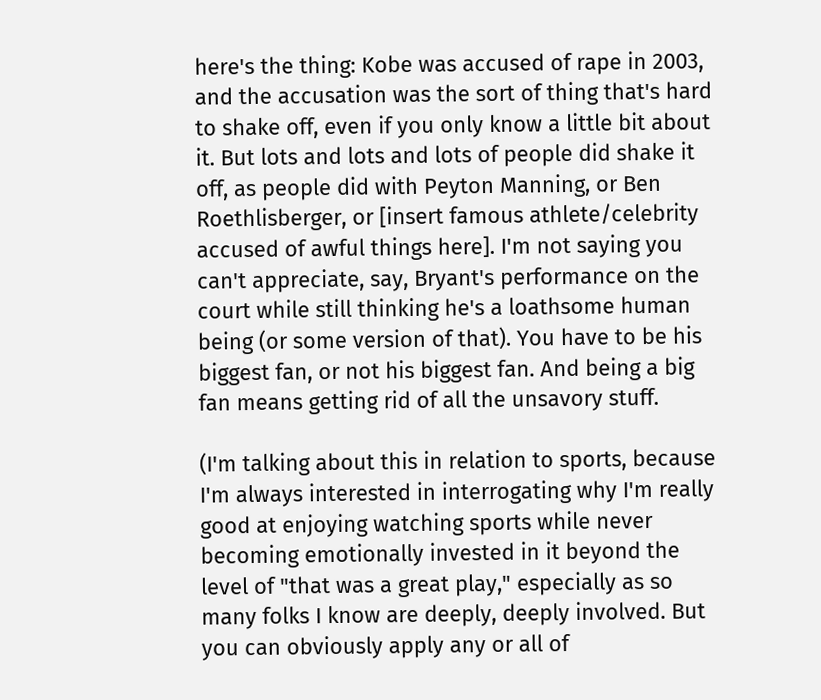here's the thing: Kobe was accused of rape in 2003, and the accusation was the sort of thing that's hard to shake off, even if you only know a little bit about it. But lots and lots and lots of people did shake it off, as people did with Peyton Manning, or Ben Roethlisberger, or [insert famous athlete/celebrity accused of awful things here]. I'm not saying you can't appreciate, say, Bryant's performance on the court while still thinking he's a loathsome human being (or some version of that). You have to be his biggest fan, or not his biggest fan. And being a big fan means getting rid of all the unsavory stuff.

(I'm talking about this in relation to sports, because I'm always interested in interrogating why I'm really good at enjoying watching sports while never becoming emotionally invested in it beyond the level of "that was a great play," especially as so many folks I know are deeply, deeply involved. But you can obviously apply any or all of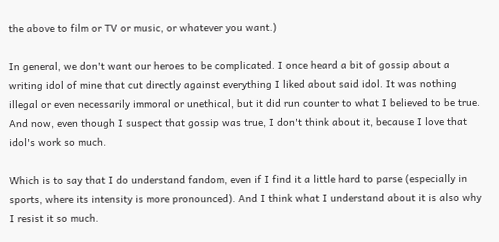the above to film or TV or music, or whatever you want.)

In general, we don't want our heroes to be complicated. I once heard a bit of gossip about a writing idol of mine that cut directly against everything I liked about said idol. It was nothing illegal or even necessarily immoral or unethical, but it did run counter to what I believed to be true. And now, even though I suspect that gossip was true, I don't think about it, because I love that idol's work so much.

Which is to say that I do understand fandom, even if I find it a little hard to parse (especially in sports, where its intensity is more pronounced). And I think what I understand about it is also why I resist it so much.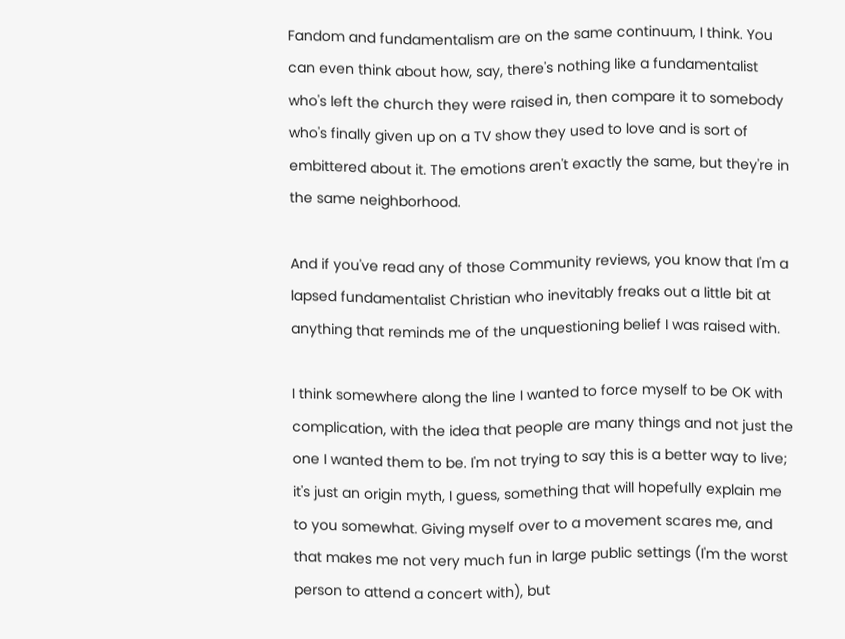Fandom and fundamentalism are on the same continuum, I think. You can even think about how, say, there's nothing like a fundamentalist who's left the church they were raised in, then compare it to somebody who's finally given up on a TV show they used to love and is sort of embittered about it. The emotions aren't exactly the same, but they're in the same neighborhood.

And if you've read any of those Community reviews, you know that I'm a lapsed fundamentalist Christian who inevitably freaks out a little bit at anything that reminds me of the unquestioning belief I was raised with.

I think somewhere along the line I wanted to force myself to be OK with complication, with the idea that people are many things and not just the one I wanted them to be. I'm not trying to say this is a better way to live; it's just an origin myth, I guess, something that will hopefully explain me to you somewhat. Giving myself over to a movement scares me, and that makes me not very much fun in large public settings (I'm the worst person to attend a concert with), but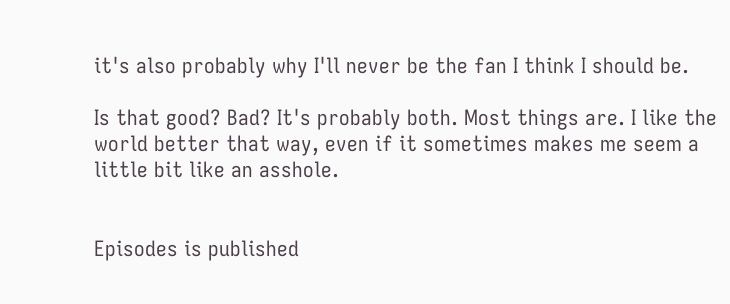it's also probably why I'll never be the fan I think I should be.

Is that good? Bad? It's probably both. Most things are. I like the world better that way, even if it sometimes makes me seem a little bit like an asshole.


Episodes is published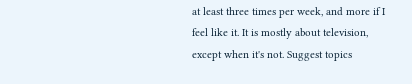at least three times per week, and more if I feel like it. It is mostly about television, except when it's not. Suggest topics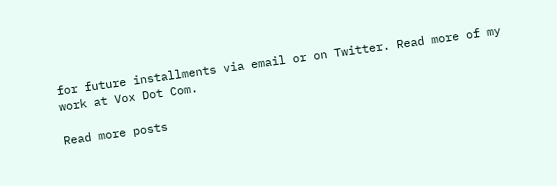for future installments via email or on Twitter. Read more of my work at Vox Dot Com.

Read more posts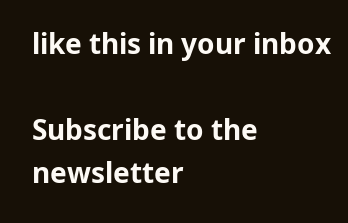like this in your inbox

Subscribe to the newsletter